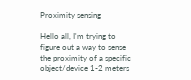Proximity sensing

Hello all, I'm trying to figure out a way to sense the proximity of a specific object/device 1-2 meters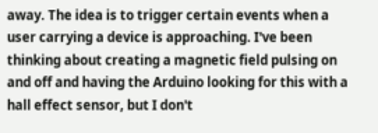away. The idea is to trigger certain events when a user carrying a device is approaching. I've been thinking about creating a magnetic field pulsing on and off and having the Arduino looking for this with a hall effect sensor, but I don't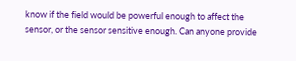know if the field would be powerful enough to affect the sensor, or the sensor sensitive enough. Can anyone provide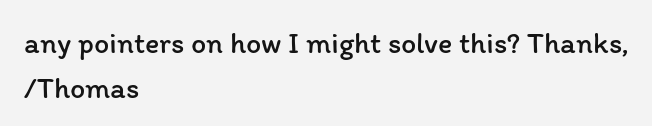any pointers on how I might solve this? Thanks, /Thomas